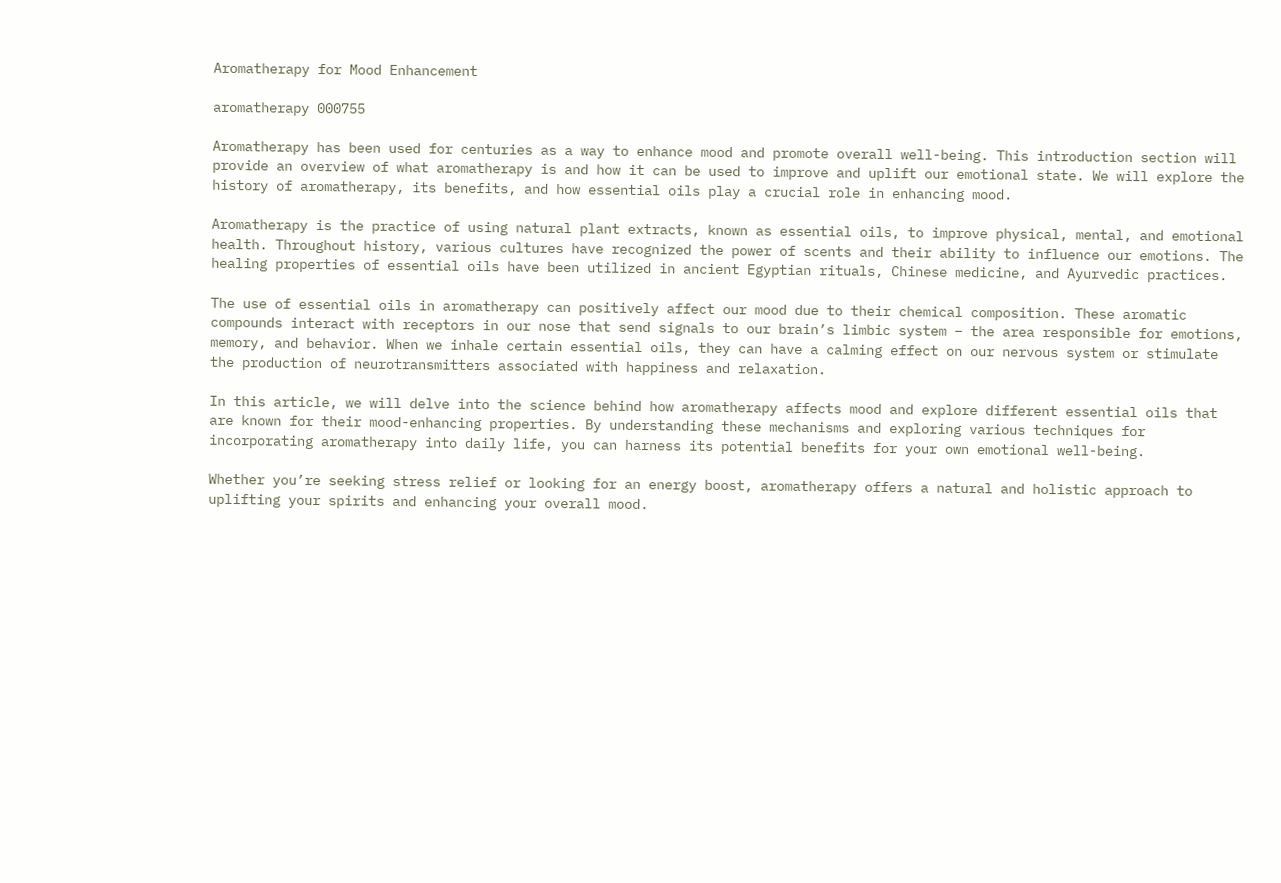Aromatherapy for Mood Enhancement

aromatherapy 000755

Aromatherapy has been used for centuries as a way to enhance mood and promote overall well-being. This introduction section will provide an overview of what aromatherapy is and how it can be used to improve and uplift our emotional state. We will explore the history of aromatherapy, its benefits, and how essential oils play a crucial role in enhancing mood.

Aromatherapy is the practice of using natural plant extracts, known as essential oils, to improve physical, mental, and emotional health. Throughout history, various cultures have recognized the power of scents and their ability to influence our emotions. The healing properties of essential oils have been utilized in ancient Egyptian rituals, Chinese medicine, and Ayurvedic practices.

The use of essential oils in aromatherapy can positively affect our mood due to their chemical composition. These aromatic compounds interact with receptors in our nose that send signals to our brain’s limbic system – the area responsible for emotions, memory, and behavior. When we inhale certain essential oils, they can have a calming effect on our nervous system or stimulate the production of neurotransmitters associated with happiness and relaxation.

In this article, we will delve into the science behind how aromatherapy affects mood and explore different essential oils that are known for their mood-enhancing properties. By understanding these mechanisms and exploring various techniques for incorporating aromatherapy into daily life, you can harness its potential benefits for your own emotional well-being.

Whether you’re seeking stress relief or looking for an energy boost, aromatherapy offers a natural and holistic approach to uplifting your spirits and enhancing your overall mood.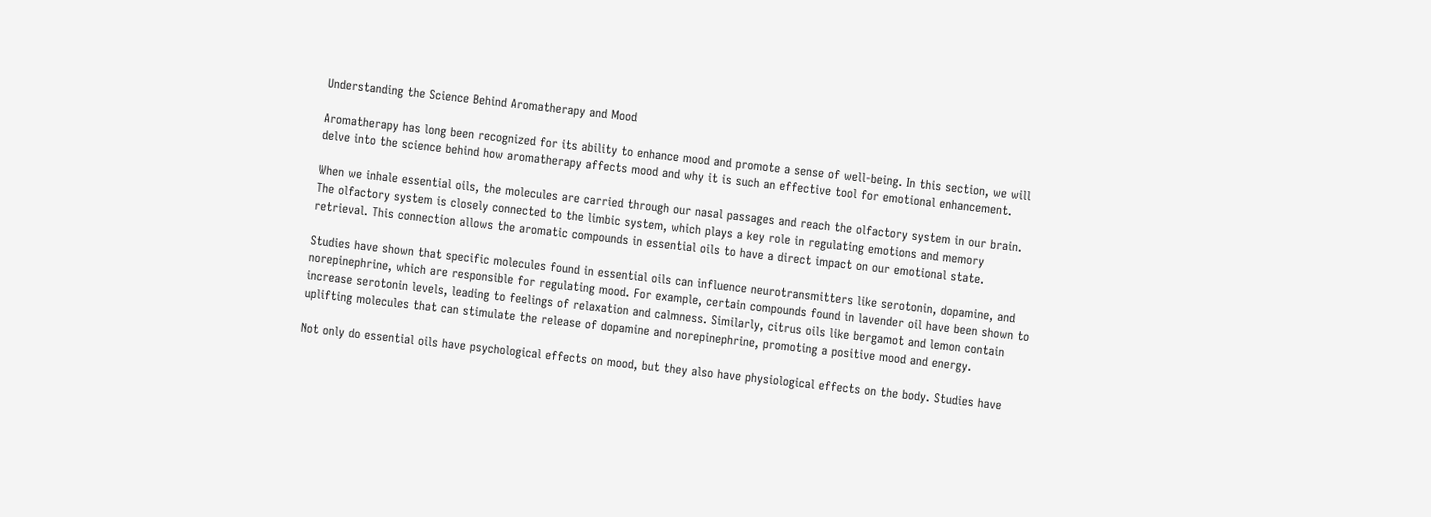Understanding the Science Behind Aromatherapy and Mood

Aromatherapy has long been recognized for its ability to enhance mood and promote a sense of well-being. In this section, we will delve into the science behind how aromatherapy affects mood and why it is such an effective tool for emotional enhancement.

When we inhale essential oils, the molecules are carried through our nasal passages and reach the olfactory system in our brain. The olfactory system is closely connected to the limbic system, which plays a key role in regulating emotions and memory retrieval. This connection allows the aromatic compounds in essential oils to have a direct impact on our emotional state.

Studies have shown that specific molecules found in essential oils can influence neurotransmitters like serotonin, dopamine, and norepinephrine, which are responsible for regulating mood. For example, certain compounds found in lavender oil have been shown to increase serotonin levels, leading to feelings of relaxation and calmness. Similarly, citrus oils like bergamot and lemon contain uplifting molecules that can stimulate the release of dopamine and norepinephrine, promoting a positive mood and energy.

Not only do essential oils have psychological effects on mood, but they also have physiological effects on the body. Studies have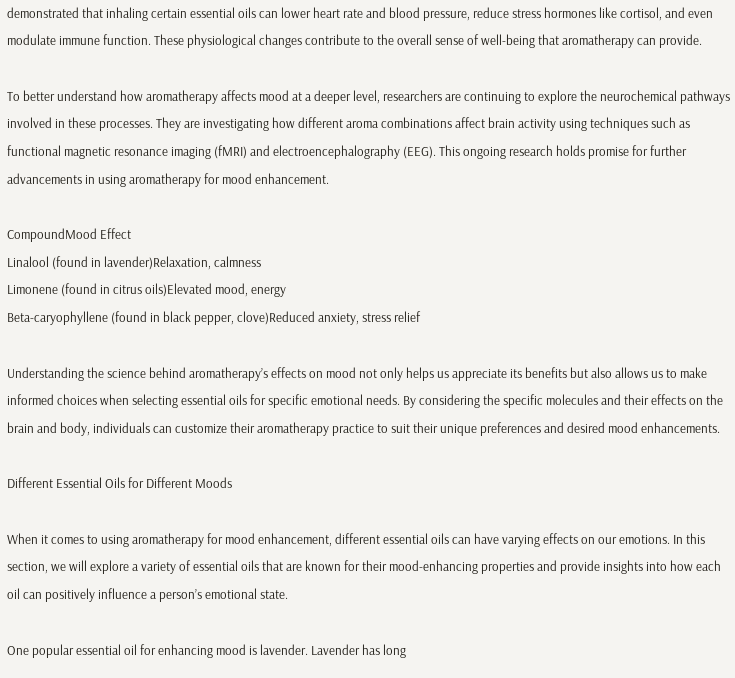demonstrated that inhaling certain essential oils can lower heart rate and blood pressure, reduce stress hormones like cortisol, and even modulate immune function. These physiological changes contribute to the overall sense of well-being that aromatherapy can provide.

To better understand how aromatherapy affects mood at a deeper level, researchers are continuing to explore the neurochemical pathways involved in these processes. They are investigating how different aroma combinations affect brain activity using techniques such as functional magnetic resonance imaging (fMRI) and electroencephalography (EEG). This ongoing research holds promise for further advancements in using aromatherapy for mood enhancement.

CompoundMood Effect
Linalool (found in lavender)Relaxation, calmness
Limonene (found in citrus oils)Elevated mood, energy
Beta-caryophyllene (found in black pepper, clove)Reduced anxiety, stress relief

Understanding the science behind aromatherapy’s effects on mood not only helps us appreciate its benefits but also allows us to make informed choices when selecting essential oils for specific emotional needs. By considering the specific molecules and their effects on the brain and body, individuals can customize their aromatherapy practice to suit their unique preferences and desired mood enhancements.

Different Essential Oils for Different Moods

When it comes to using aromatherapy for mood enhancement, different essential oils can have varying effects on our emotions. In this section, we will explore a variety of essential oils that are known for their mood-enhancing properties and provide insights into how each oil can positively influence a person’s emotional state.

One popular essential oil for enhancing mood is lavender. Lavender has long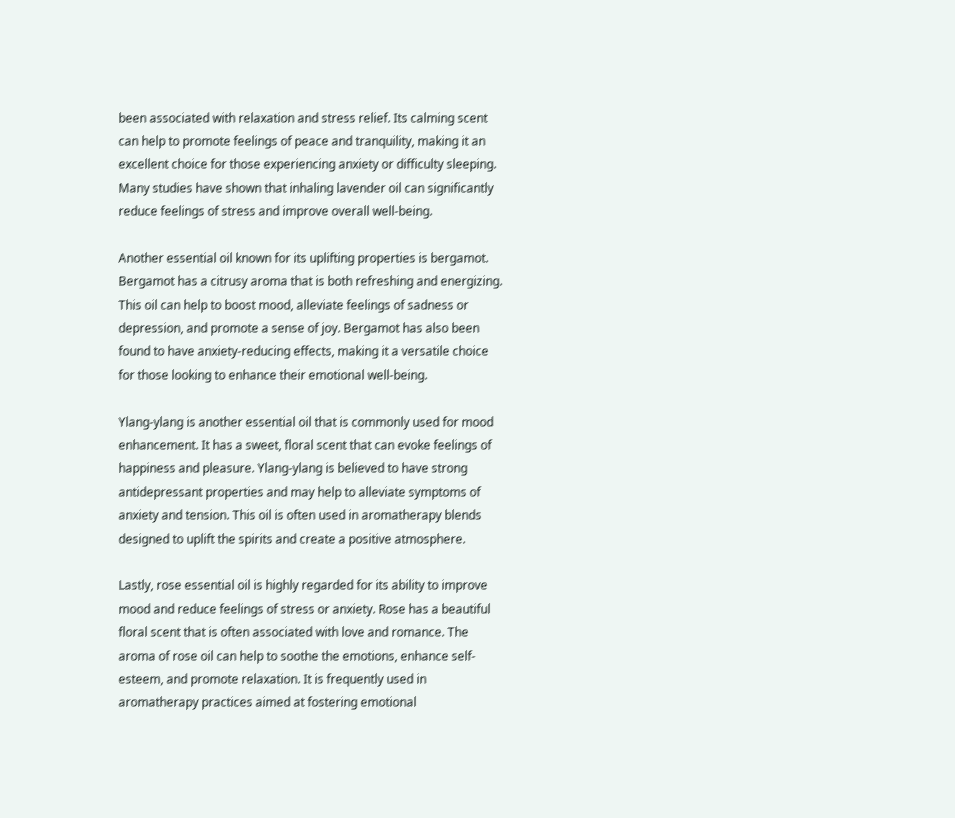been associated with relaxation and stress relief. Its calming scent can help to promote feelings of peace and tranquility, making it an excellent choice for those experiencing anxiety or difficulty sleeping. Many studies have shown that inhaling lavender oil can significantly reduce feelings of stress and improve overall well-being.

Another essential oil known for its uplifting properties is bergamot. Bergamot has a citrusy aroma that is both refreshing and energizing. This oil can help to boost mood, alleviate feelings of sadness or depression, and promote a sense of joy. Bergamot has also been found to have anxiety-reducing effects, making it a versatile choice for those looking to enhance their emotional well-being.

Ylang-ylang is another essential oil that is commonly used for mood enhancement. It has a sweet, floral scent that can evoke feelings of happiness and pleasure. Ylang-ylang is believed to have strong antidepressant properties and may help to alleviate symptoms of anxiety and tension. This oil is often used in aromatherapy blends designed to uplift the spirits and create a positive atmosphere.

Lastly, rose essential oil is highly regarded for its ability to improve mood and reduce feelings of stress or anxiety. Rose has a beautiful floral scent that is often associated with love and romance. The aroma of rose oil can help to soothe the emotions, enhance self-esteem, and promote relaxation. It is frequently used in aromatherapy practices aimed at fostering emotional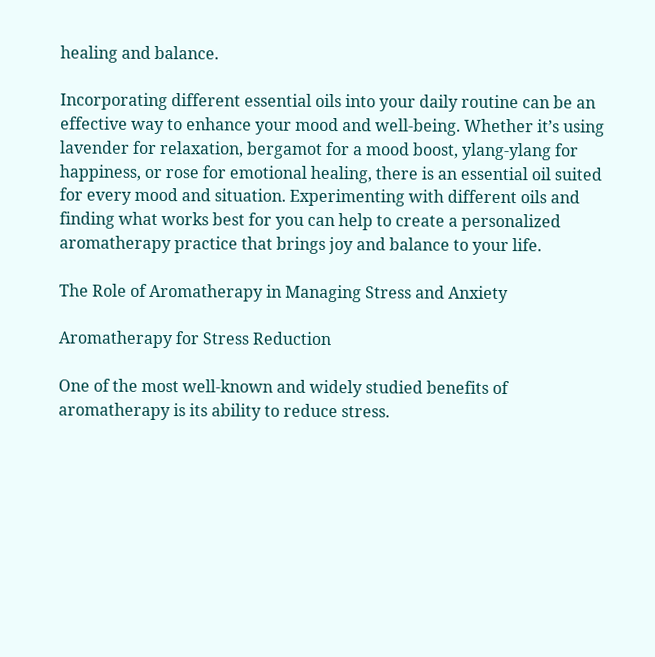healing and balance.

Incorporating different essential oils into your daily routine can be an effective way to enhance your mood and well-being. Whether it’s using lavender for relaxation, bergamot for a mood boost, ylang-ylang for happiness, or rose for emotional healing, there is an essential oil suited for every mood and situation. Experimenting with different oils and finding what works best for you can help to create a personalized aromatherapy practice that brings joy and balance to your life.

The Role of Aromatherapy in Managing Stress and Anxiety

Aromatherapy for Stress Reduction

One of the most well-known and widely studied benefits of aromatherapy is its ability to reduce stress.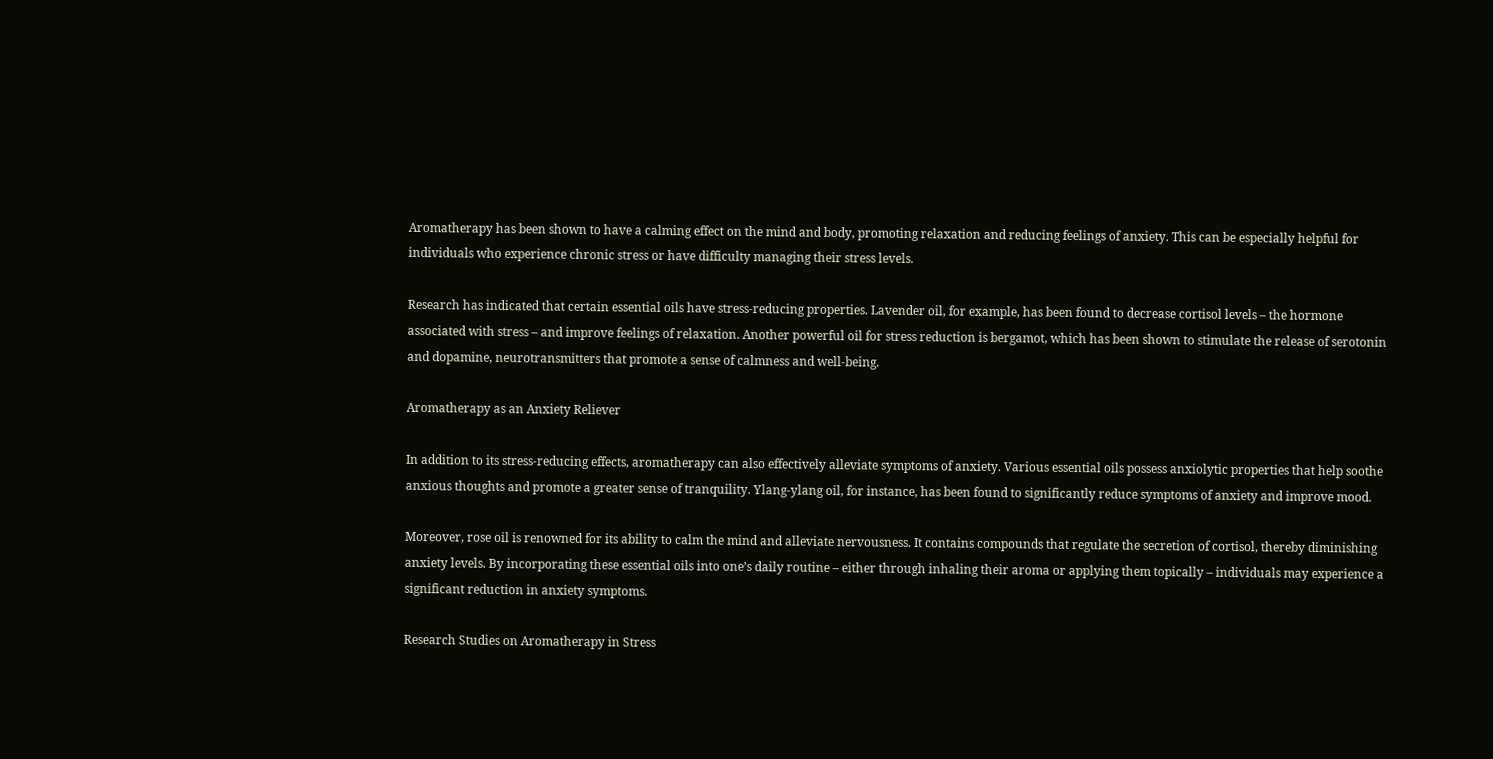Aromatherapy has been shown to have a calming effect on the mind and body, promoting relaxation and reducing feelings of anxiety. This can be especially helpful for individuals who experience chronic stress or have difficulty managing their stress levels.

Research has indicated that certain essential oils have stress-reducing properties. Lavender oil, for example, has been found to decrease cortisol levels – the hormone associated with stress – and improve feelings of relaxation. Another powerful oil for stress reduction is bergamot, which has been shown to stimulate the release of serotonin and dopamine, neurotransmitters that promote a sense of calmness and well-being.

Aromatherapy as an Anxiety Reliever

In addition to its stress-reducing effects, aromatherapy can also effectively alleviate symptoms of anxiety. Various essential oils possess anxiolytic properties that help soothe anxious thoughts and promote a greater sense of tranquility. Ylang-ylang oil, for instance, has been found to significantly reduce symptoms of anxiety and improve mood.

Moreover, rose oil is renowned for its ability to calm the mind and alleviate nervousness. It contains compounds that regulate the secretion of cortisol, thereby diminishing anxiety levels. By incorporating these essential oils into one’s daily routine – either through inhaling their aroma or applying them topically – individuals may experience a significant reduction in anxiety symptoms.

Research Studies on Aromatherapy in Stress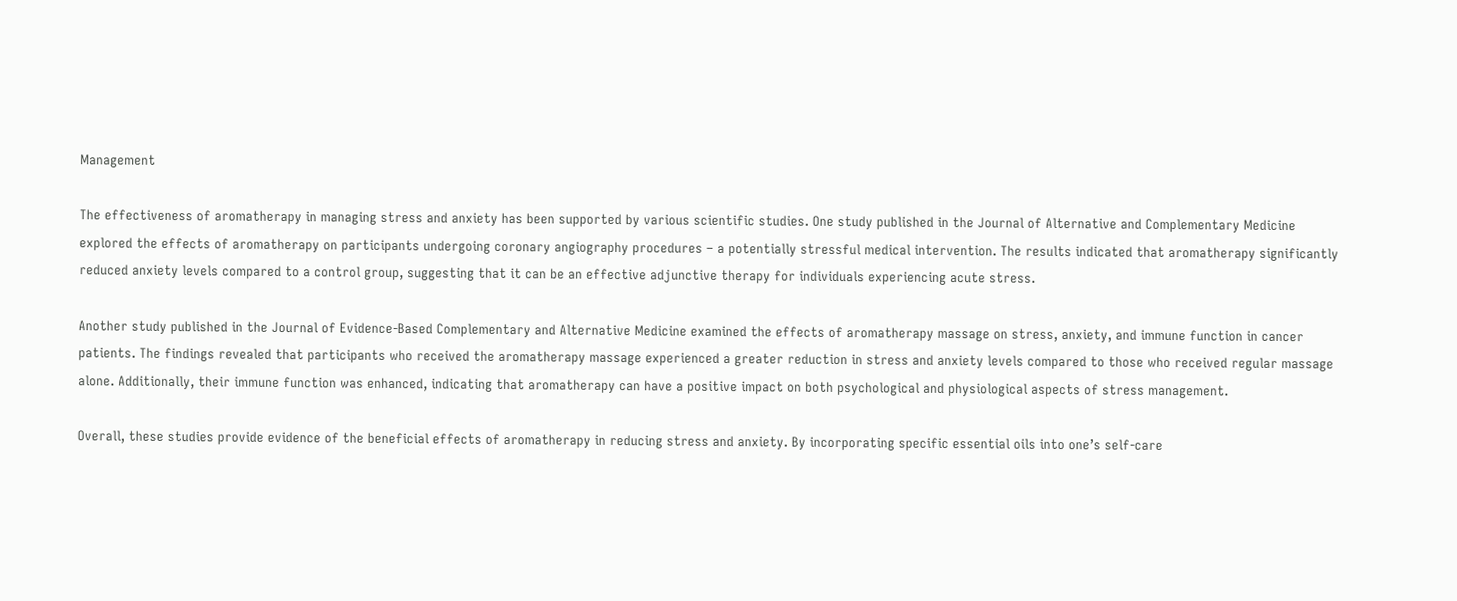Management

The effectiveness of aromatherapy in managing stress and anxiety has been supported by various scientific studies. One study published in the Journal of Alternative and Complementary Medicine explored the effects of aromatherapy on participants undergoing coronary angiography procedures – a potentially stressful medical intervention. The results indicated that aromatherapy significantly reduced anxiety levels compared to a control group, suggesting that it can be an effective adjunctive therapy for individuals experiencing acute stress.

Another study published in the Journal of Evidence-Based Complementary and Alternative Medicine examined the effects of aromatherapy massage on stress, anxiety, and immune function in cancer patients. The findings revealed that participants who received the aromatherapy massage experienced a greater reduction in stress and anxiety levels compared to those who received regular massage alone. Additionally, their immune function was enhanced, indicating that aromatherapy can have a positive impact on both psychological and physiological aspects of stress management.

Overall, these studies provide evidence of the beneficial effects of aromatherapy in reducing stress and anxiety. By incorporating specific essential oils into one’s self-care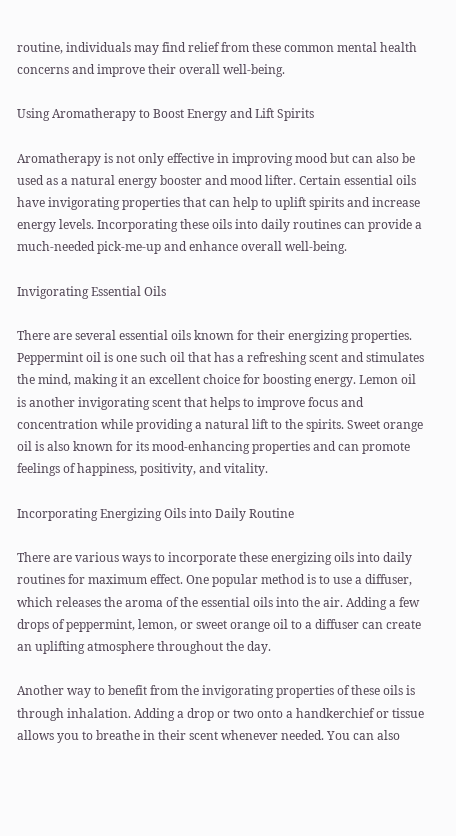routine, individuals may find relief from these common mental health concerns and improve their overall well-being.

Using Aromatherapy to Boost Energy and Lift Spirits

Aromatherapy is not only effective in improving mood but can also be used as a natural energy booster and mood lifter. Certain essential oils have invigorating properties that can help to uplift spirits and increase energy levels. Incorporating these oils into daily routines can provide a much-needed pick-me-up and enhance overall well-being.

Invigorating Essential Oils

There are several essential oils known for their energizing properties. Peppermint oil is one such oil that has a refreshing scent and stimulates the mind, making it an excellent choice for boosting energy. Lemon oil is another invigorating scent that helps to improve focus and concentration while providing a natural lift to the spirits. Sweet orange oil is also known for its mood-enhancing properties and can promote feelings of happiness, positivity, and vitality.

Incorporating Energizing Oils into Daily Routine

There are various ways to incorporate these energizing oils into daily routines for maximum effect. One popular method is to use a diffuser, which releases the aroma of the essential oils into the air. Adding a few drops of peppermint, lemon, or sweet orange oil to a diffuser can create an uplifting atmosphere throughout the day.

Another way to benefit from the invigorating properties of these oils is through inhalation. Adding a drop or two onto a handkerchief or tissue allows you to breathe in their scent whenever needed. You can also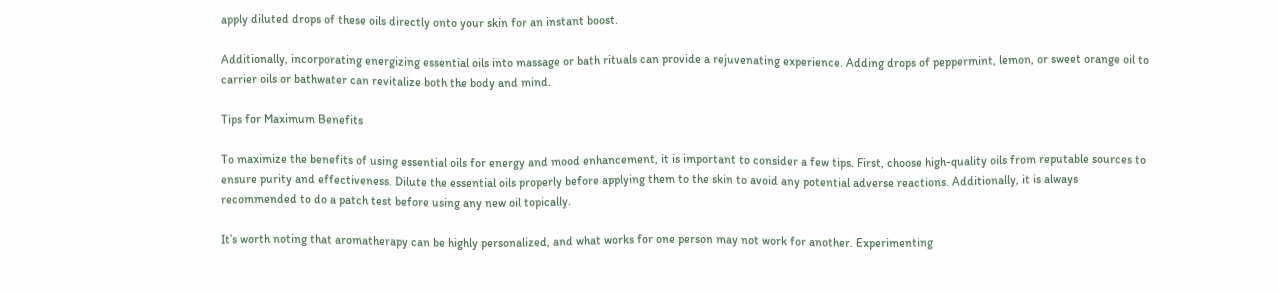apply diluted drops of these oils directly onto your skin for an instant boost.

Additionally, incorporating energizing essential oils into massage or bath rituals can provide a rejuvenating experience. Adding drops of peppermint, lemon, or sweet orange oil to carrier oils or bathwater can revitalize both the body and mind.

Tips for Maximum Benefits

To maximize the benefits of using essential oils for energy and mood enhancement, it is important to consider a few tips. First, choose high-quality oils from reputable sources to ensure purity and effectiveness. Dilute the essential oils properly before applying them to the skin to avoid any potential adverse reactions. Additionally, it is always recommended to do a patch test before using any new oil topically.

It’s worth noting that aromatherapy can be highly personalized, and what works for one person may not work for another. Experimenting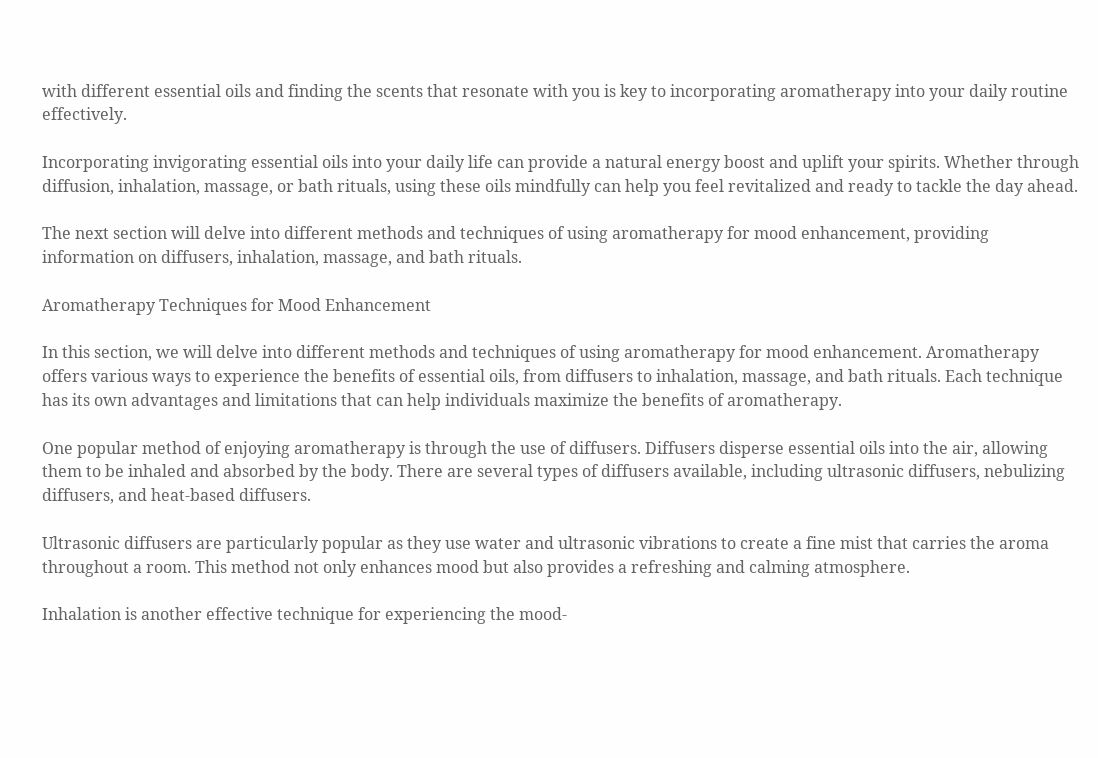with different essential oils and finding the scents that resonate with you is key to incorporating aromatherapy into your daily routine effectively.

Incorporating invigorating essential oils into your daily life can provide a natural energy boost and uplift your spirits. Whether through diffusion, inhalation, massage, or bath rituals, using these oils mindfully can help you feel revitalized and ready to tackle the day ahead.

The next section will delve into different methods and techniques of using aromatherapy for mood enhancement, providing information on diffusers, inhalation, massage, and bath rituals.

Aromatherapy Techniques for Mood Enhancement

In this section, we will delve into different methods and techniques of using aromatherapy for mood enhancement. Aromatherapy offers various ways to experience the benefits of essential oils, from diffusers to inhalation, massage, and bath rituals. Each technique has its own advantages and limitations that can help individuals maximize the benefits of aromatherapy.

One popular method of enjoying aromatherapy is through the use of diffusers. Diffusers disperse essential oils into the air, allowing them to be inhaled and absorbed by the body. There are several types of diffusers available, including ultrasonic diffusers, nebulizing diffusers, and heat-based diffusers.

Ultrasonic diffusers are particularly popular as they use water and ultrasonic vibrations to create a fine mist that carries the aroma throughout a room. This method not only enhances mood but also provides a refreshing and calming atmosphere.

Inhalation is another effective technique for experiencing the mood-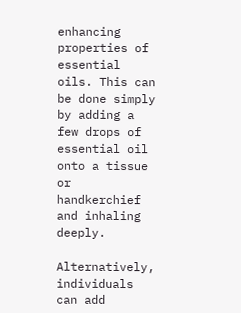enhancing properties of essential oils. This can be done simply by adding a few drops of essential oil onto a tissue or handkerchief and inhaling deeply.

Alternatively, individuals can add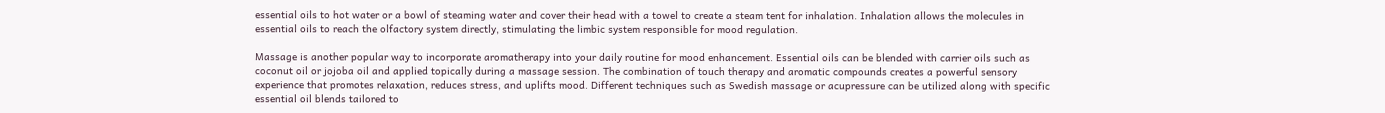essential oils to hot water or a bowl of steaming water and cover their head with a towel to create a steam tent for inhalation. Inhalation allows the molecules in essential oils to reach the olfactory system directly, stimulating the limbic system responsible for mood regulation.

Massage is another popular way to incorporate aromatherapy into your daily routine for mood enhancement. Essential oils can be blended with carrier oils such as coconut oil or jojoba oil and applied topically during a massage session. The combination of touch therapy and aromatic compounds creates a powerful sensory experience that promotes relaxation, reduces stress, and uplifts mood. Different techniques such as Swedish massage or acupressure can be utilized along with specific essential oil blends tailored to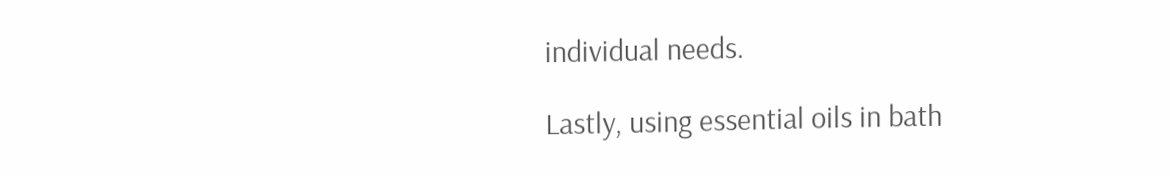individual needs.

Lastly, using essential oils in bath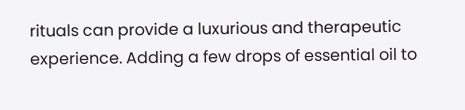rituals can provide a luxurious and therapeutic experience. Adding a few drops of essential oil to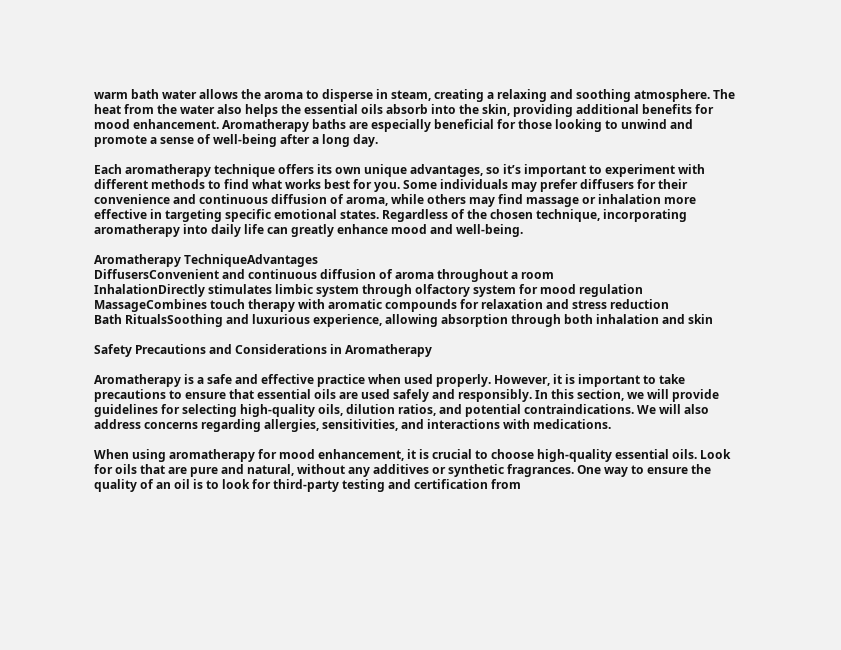warm bath water allows the aroma to disperse in steam, creating a relaxing and soothing atmosphere. The heat from the water also helps the essential oils absorb into the skin, providing additional benefits for mood enhancement. Aromatherapy baths are especially beneficial for those looking to unwind and promote a sense of well-being after a long day.

Each aromatherapy technique offers its own unique advantages, so it’s important to experiment with different methods to find what works best for you. Some individuals may prefer diffusers for their convenience and continuous diffusion of aroma, while others may find massage or inhalation more effective in targeting specific emotional states. Regardless of the chosen technique, incorporating aromatherapy into daily life can greatly enhance mood and well-being.

Aromatherapy TechniqueAdvantages
DiffusersConvenient and continuous diffusion of aroma throughout a room
InhalationDirectly stimulates limbic system through olfactory system for mood regulation
MassageCombines touch therapy with aromatic compounds for relaxation and stress reduction
Bath RitualsSoothing and luxurious experience, allowing absorption through both inhalation and skin

Safety Precautions and Considerations in Aromatherapy

Aromatherapy is a safe and effective practice when used properly. However, it is important to take precautions to ensure that essential oils are used safely and responsibly. In this section, we will provide guidelines for selecting high-quality oils, dilution ratios, and potential contraindications. We will also address concerns regarding allergies, sensitivities, and interactions with medications.

When using aromatherapy for mood enhancement, it is crucial to choose high-quality essential oils. Look for oils that are pure and natural, without any additives or synthetic fragrances. One way to ensure the quality of an oil is to look for third-party testing and certification from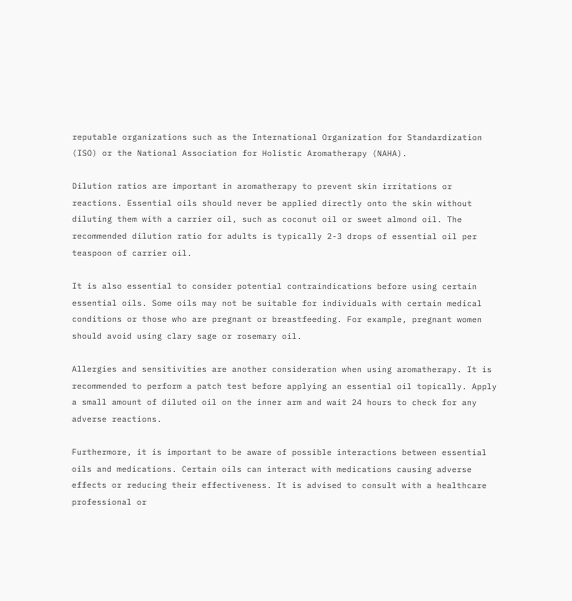reputable organizations such as the International Organization for Standardization (ISO) or the National Association for Holistic Aromatherapy (NAHA).

Dilution ratios are important in aromatherapy to prevent skin irritations or reactions. Essential oils should never be applied directly onto the skin without diluting them with a carrier oil, such as coconut oil or sweet almond oil. The recommended dilution ratio for adults is typically 2-3 drops of essential oil per teaspoon of carrier oil.

It is also essential to consider potential contraindications before using certain essential oils. Some oils may not be suitable for individuals with certain medical conditions or those who are pregnant or breastfeeding. For example, pregnant women should avoid using clary sage or rosemary oil.

Allergies and sensitivities are another consideration when using aromatherapy. It is recommended to perform a patch test before applying an essential oil topically. Apply a small amount of diluted oil on the inner arm and wait 24 hours to check for any adverse reactions.

Furthermore, it is important to be aware of possible interactions between essential oils and medications. Certain oils can interact with medications causing adverse effects or reducing their effectiveness. It is advised to consult with a healthcare professional or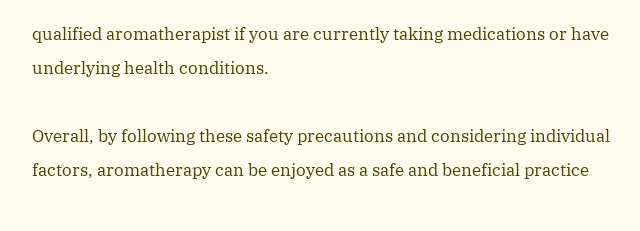qualified aromatherapist if you are currently taking medications or have underlying health conditions.

Overall, by following these safety precautions and considering individual factors, aromatherapy can be enjoyed as a safe and beneficial practice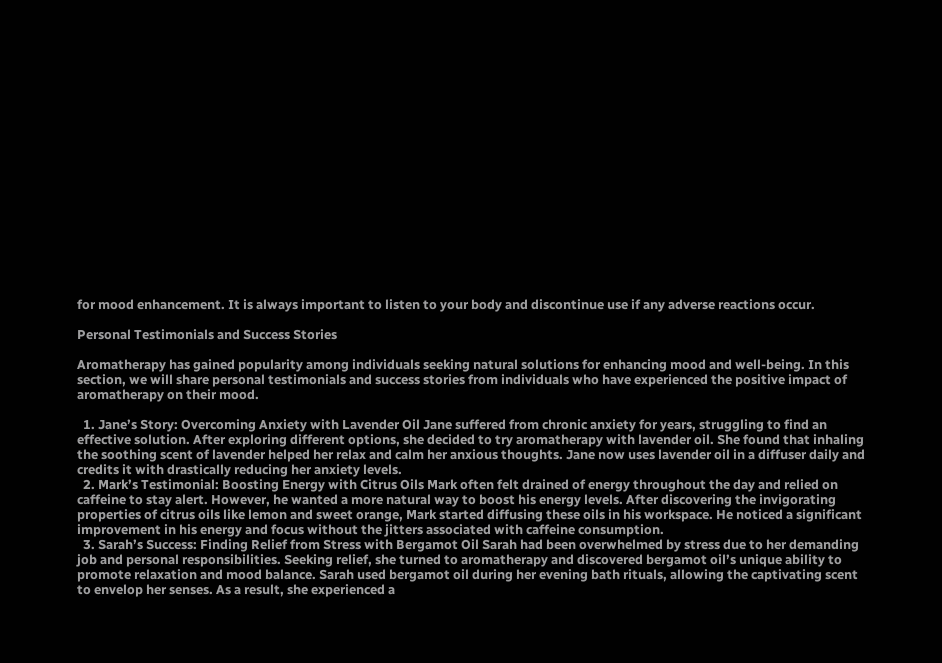for mood enhancement. It is always important to listen to your body and discontinue use if any adverse reactions occur.

Personal Testimonials and Success Stories

Aromatherapy has gained popularity among individuals seeking natural solutions for enhancing mood and well-being. In this section, we will share personal testimonials and success stories from individuals who have experienced the positive impact of aromatherapy on their mood.

  1. Jane’s Story: Overcoming Anxiety with Lavender Oil Jane suffered from chronic anxiety for years, struggling to find an effective solution. After exploring different options, she decided to try aromatherapy with lavender oil. She found that inhaling the soothing scent of lavender helped her relax and calm her anxious thoughts. Jane now uses lavender oil in a diffuser daily and credits it with drastically reducing her anxiety levels.
  2. Mark’s Testimonial: Boosting Energy with Citrus Oils Mark often felt drained of energy throughout the day and relied on caffeine to stay alert. However, he wanted a more natural way to boost his energy levels. After discovering the invigorating properties of citrus oils like lemon and sweet orange, Mark started diffusing these oils in his workspace. He noticed a significant improvement in his energy and focus without the jitters associated with caffeine consumption.
  3. Sarah’s Success: Finding Relief from Stress with Bergamot Oil Sarah had been overwhelmed by stress due to her demanding job and personal responsibilities. Seeking relief, she turned to aromatherapy and discovered bergamot oil’s unique ability to promote relaxation and mood balance. Sarah used bergamot oil during her evening bath rituals, allowing the captivating scent to envelop her senses. As a result, she experienced a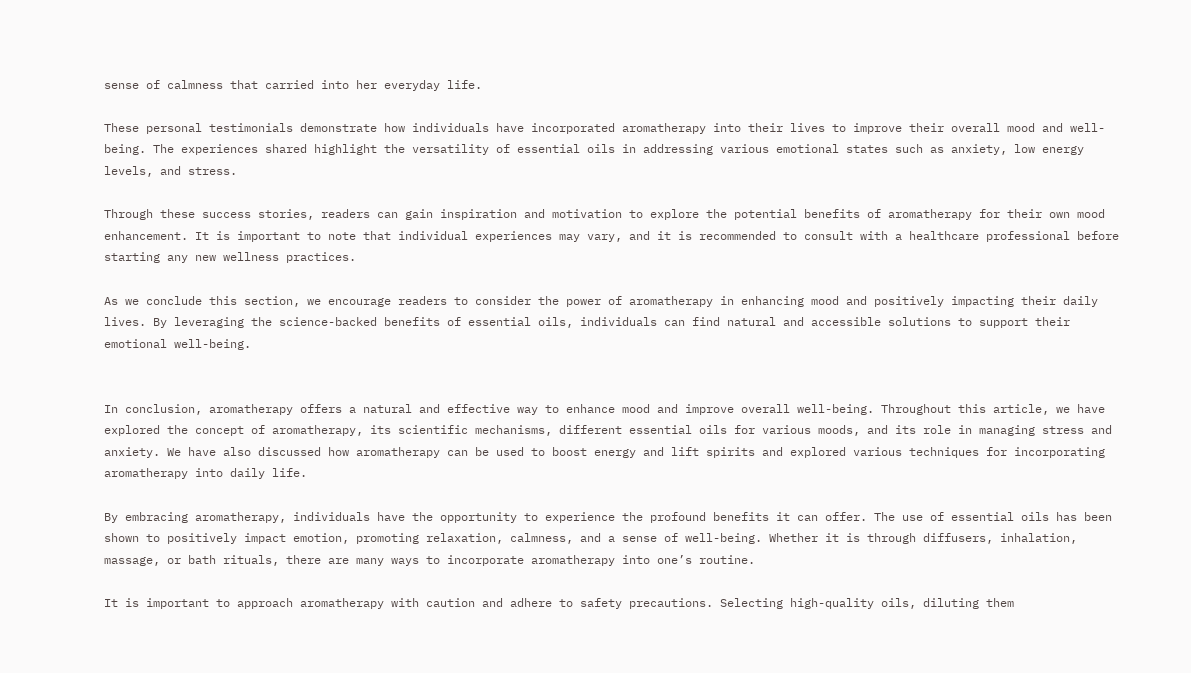sense of calmness that carried into her everyday life.

These personal testimonials demonstrate how individuals have incorporated aromatherapy into their lives to improve their overall mood and well-being. The experiences shared highlight the versatility of essential oils in addressing various emotional states such as anxiety, low energy levels, and stress.

Through these success stories, readers can gain inspiration and motivation to explore the potential benefits of aromatherapy for their own mood enhancement. It is important to note that individual experiences may vary, and it is recommended to consult with a healthcare professional before starting any new wellness practices.

As we conclude this section, we encourage readers to consider the power of aromatherapy in enhancing mood and positively impacting their daily lives. By leveraging the science-backed benefits of essential oils, individuals can find natural and accessible solutions to support their emotional well-being.


In conclusion, aromatherapy offers a natural and effective way to enhance mood and improve overall well-being. Throughout this article, we have explored the concept of aromatherapy, its scientific mechanisms, different essential oils for various moods, and its role in managing stress and anxiety. We have also discussed how aromatherapy can be used to boost energy and lift spirits and explored various techniques for incorporating aromatherapy into daily life.

By embracing aromatherapy, individuals have the opportunity to experience the profound benefits it can offer. The use of essential oils has been shown to positively impact emotion, promoting relaxation, calmness, and a sense of well-being. Whether it is through diffusers, inhalation, massage, or bath rituals, there are many ways to incorporate aromatherapy into one’s routine.

It is important to approach aromatherapy with caution and adhere to safety precautions. Selecting high-quality oils, diluting them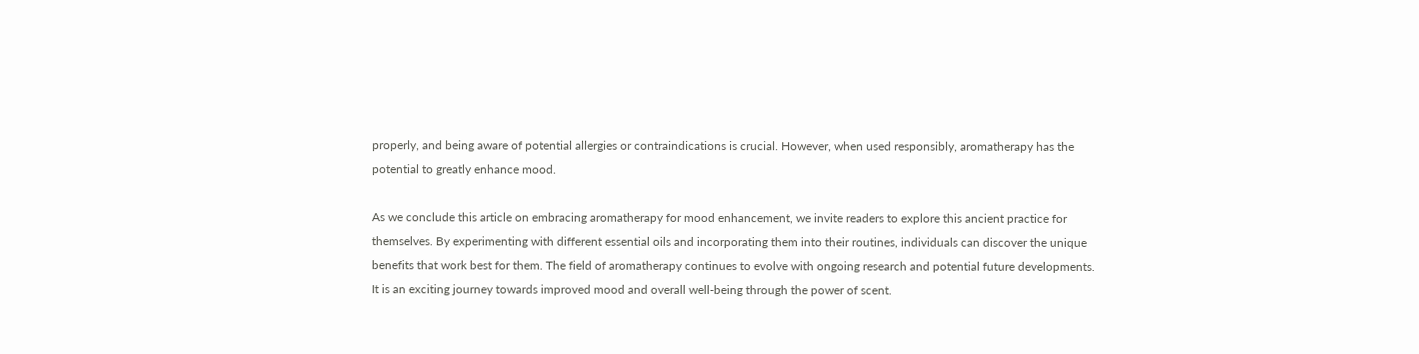properly, and being aware of potential allergies or contraindications is crucial. However, when used responsibly, aromatherapy has the potential to greatly enhance mood.

As we conclude this article on embracing aromatherapy for mood enhancement, we invite readers to explore this ancient practice for themselves. By experimenting with different essential oils and incorporating them into their routines, individuals can discover the unique benefits that work best for them. The field of aromatherapy continues to evolve with ongoing research and potential future developments. It is an exciting journey towards improved mood and overall well-being through the power of scent.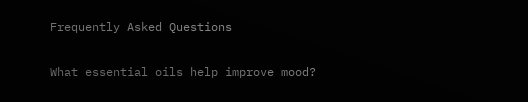Frequently Asked Questions

What essential oils help improve mood?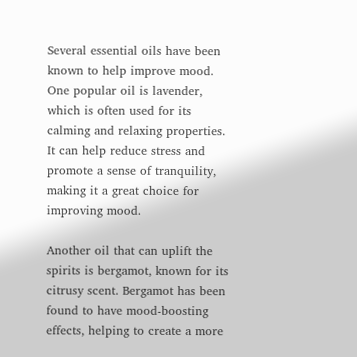Several essential oils have been known to help improve mood. One popular oil is lavender, which is often used for its calming and relaxing properties. It can help reduce stress and promote a sense of tranquility, making it a great choice for improving mood.

Another oil that can uplift the spirits is bergamot, known for its citrusy scent. Bergamot has been found to have mood-boosting effects, helping to create a more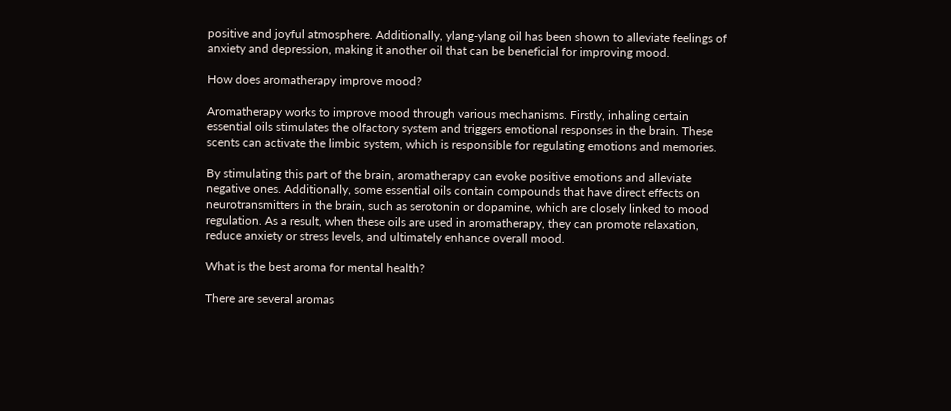positive and joyful atmosphere. Additionally, ylang-ylang oil has been shown to alleviate feelings of anxiety and depression, making it another oil that can be beneficial for improving mood.

How does aromatherapy improve mood?

Aromatherapy works to improve mood through various mechanisms. Firstly, inhaling certain essential oils stimulates the olfactory system and triggers emotional responses in the brain. These scents can activate the limbic system, which is responsible for regulating emotions and memories.

By stimulating this part of the brain, aromatherapy can evoke positive emotions and alleviate negative ones. Additionally, some essential oils contain compounds that have direct effects on neurotransmitters in the brain, such as serotonin or dopamine, which are closely linked to mood regulation. As a result, when these oils are used in aromatherapy, they can promote relaxation, reduce anxiety or stress levels, and ultimately enhance overall mood.

What is the best aroma for mental health?

There are several aromas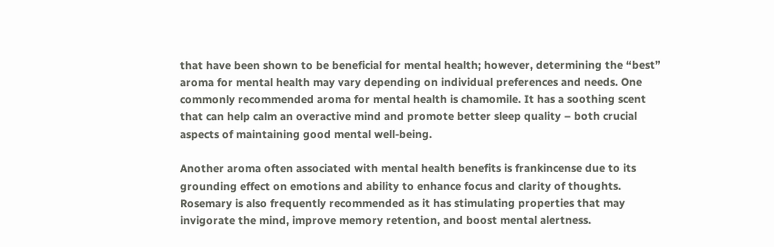that have been shown to be beneficial for mental health; however, determining the “best” aroma for mental health may vary depending on individual preferences and needs. One commonly recommended aroma for mental health is chamomile. It has a soothing scent that can help calm an overactive mind and promote better sleep quality – both crucial aspects of maintaining good mental well-being.

Another aroma often associated with mental health benefits is frankincense due to its grounding effect on emotions and ability to enhance focus and clarity of thoughts. Rosemary is also frequently recommended as it has stimulating properties that may invigorate the mind, improve memory retention, and boost mental alertness.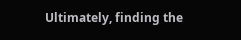Ultimately, finding the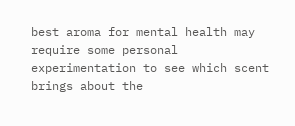best aroma for mental health may require some personal experimentation to see which scent brings about the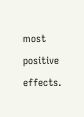most positive effects.